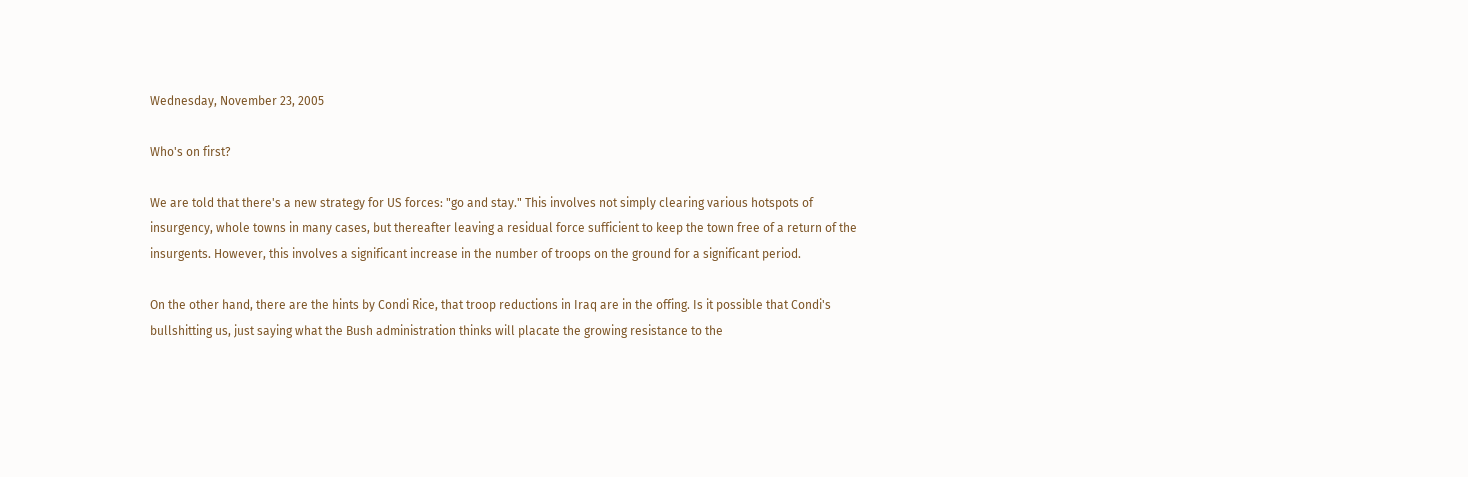Wednesday, November 23, 2005

Who's on first?

We are told that there's a new strategy for US forces: "go and stay." This involves not simply clearing various hotspots of insurgency, whole towns in many cases, but thereafter leaving a residual force sufficient to keep the town free of a return of the insurgents. However, this involves a significant increase in the number of troops on the ground for a significant period.

On the other hand, there are the hints by Condi Rice, that troop reductions in Iraq are in the offing. Is it possible that Condi's bullshitting us, just saying what the Bush administration thinks will placate the growing resistance to the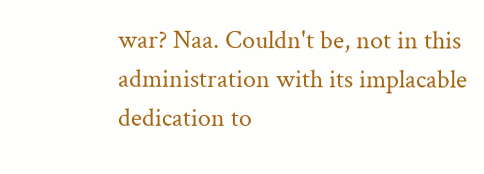war? Naa. Couldn't be, not in this administration with its implacable dedication to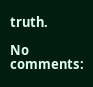truth.

No comments: